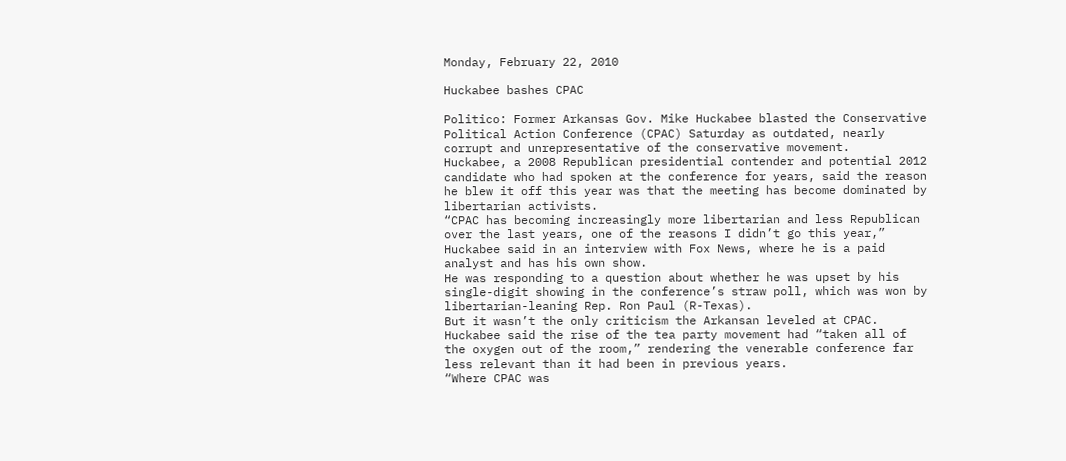Monday, February 22, 2010

Huckabee bashes CPAC

Politico: Former Arkansas Gov. Mike Huckabee blasted the Conservative Political Action Conference (CPAC) Saturday as outdated, nearly corrupt and unrepresentative of the conservative movement.
Huckabee, a 2008 Republican presidential contender and potential 2012 candidate who had spoken at the conference for years, said the reason he blew it off this year was that the meeting has become dominated by libertarian activists.
“CPAC has becoming increasingly more libertarian and less Republican over the last years, one of the reasons I didn’t go this year,” Huckabee said in an interview with Fox News, where he is a paid analyst and has his own show.
He was responding to a question about whether he was upset by his single-digit showing in the conference’s straw poll, which was won by libertarian-leaning Rep. Ron Paul (R-Texas).
But it wasn’t the only criticism the Arkansan leveled at CPAC.
Huckabee said the rise of the tea party movement had “taken all of the oxygen out of the room,” rendering the venerable conference far less relevant than it had been in previous years.
“Where CPAC was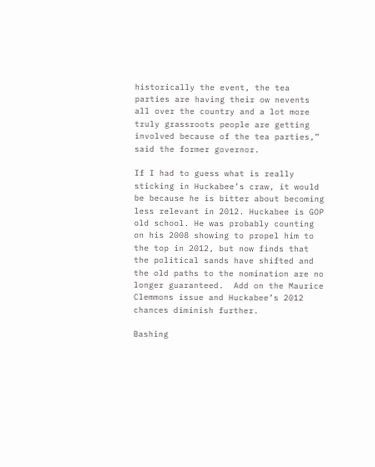historically the event, the tea parties are having their ow nevents all over the country and a lot more truly grassroots people are getting involved because of the tea parties,” said the former governor.

If I had to guess what is really sticking in Huckabee’s craw, it would be because he is bitter about becoming less relevant in 2012. Huckabee is GOP old school. He was probably counting on his 2008 showing to propel him to the top in 2012, but now finds that the political sands have shifted and the old paths to the nomination are no longer guaranteed.  Add on the Maurice Clemmons issue and Huckabee’s 2012 chances diminish further.

Bashing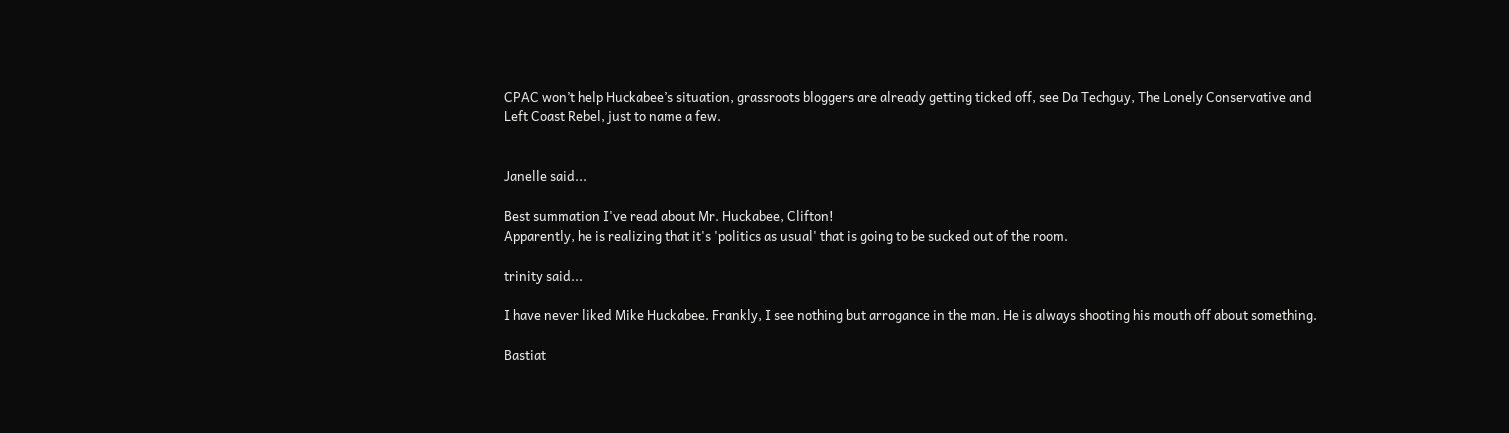CPAC won’t help Huckabee’s situation, grassroots bloggers are already getting ticked off, see Da Techguy, The Lonely Conservative and Left Coast Rebel, just to name a few.


Janelle said...

Best summation I've read about Mr. Huckabee, Clifton!
Apparently, he is realizing that it's 'politics as usual' that is going to be sucked out of the room.

trinity said...

I have never liked Mike Huckabee. Frankly, I see nothing but arrogance in the man. He is always shooting his mouth off about something.

Bastiat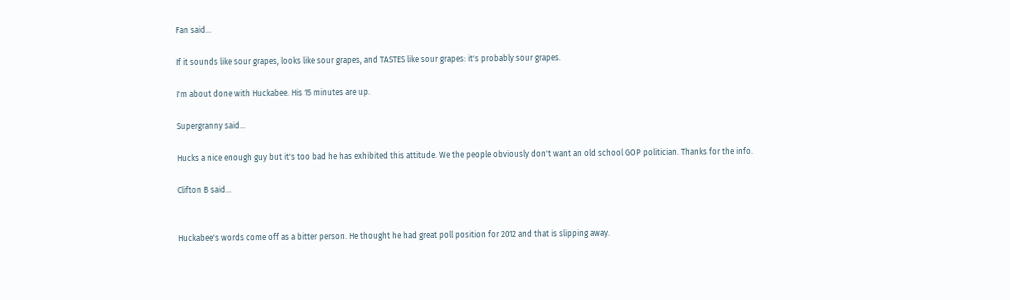Fan said...

If it sounds like sour grapes, looks like sour grapes, and TASTES like sour grapes: it's probably sour grapes.

I'm about done with Huckabee. His 15 minutes are up.

Supergranny said...

Hucks a nice enough guy but it's too bad he has exhibited this attitude. We the people obviously don't want an old school GOP politician. Thanks for the info.

Clifton B said...


Huckabee's words come off as a bitter person. He thought he had great poll position for 2012 and that is slipping away.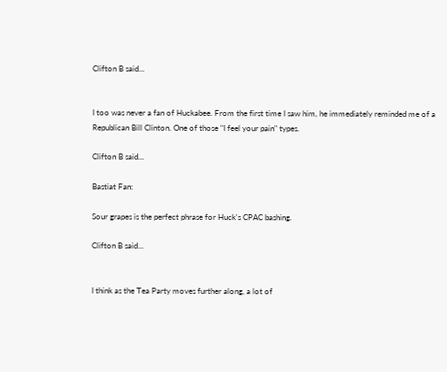Clifton B said...


I too was never a fan of Huckabee. From the first time I saw him, he immediately reminded me of a Republican Bill Clinton. One of those "I feel your pain" types.

Clifton B said...

Bastiat Fan:

Sour grapes is the perfect phrase for Huck's CPAC bashing.

Clifton B said...


I think as the Tea Party moves further along, a lot of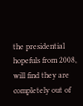the presidential hopefuls from 2008, will find they are completely out of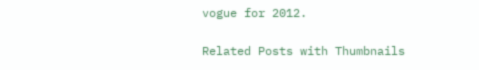vogue for 2012.

Related Posts with Thumbnails